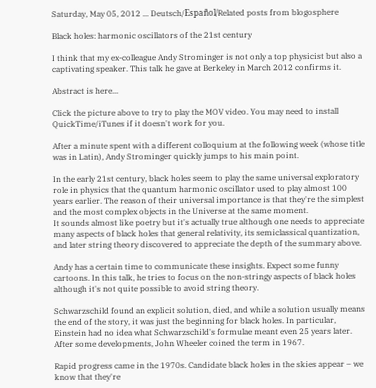Saturday, May 05, 2012 ... Deutsch/Español/Related posts from blogosphere

Black holes: harmonic oscillators of the 21st century

I think that my ex-colleague Andy Strominger is not only a top physicist but also a captivating speaker. This talk he gave at Berkeley in March 2012 confirms it.

Abstract is here...

Click the picture above to try to play the MOV video. You may need to install QuickTime/iTunes if it doesn't work for you.

After a minute spent with a different colloquium at the following week (whose title was in Latin), Andy Strominger quickly jumps to his main point.

In the early 21st century, black holes seem to play the same universal exploratory role in physics that the quantum harmonic oscillator used to play almost 100 years earlier. The reason of their universal importance is that they're the simplest and the most complex objects in the Universe at the same moment.
It sounds almost like poetry but it's actually true although one needs to appreciate many aspects of black holes that general relativity, its semiclassical quantization, and later string theory discovered to appreciate the depth of the summary above.

Andy has a certain time to communicate these insights. Expect some funny cartoons. In this talk, he tries to focus on the non-stringy aspects of black holes although it's not quite possible to avoid string theory.

Schwarzschild found an explicit solution, died, and while a solution usually means the end of the story, it was just the beginning for black holes. In particular, Einstein had no idea what Schwarzschild's formulae meant even 25 years later. After some developments, John Wheeler coined the term in 1967.

Rapid progress came in the 1970s. Candidate black holes in the skies appear – we know that they're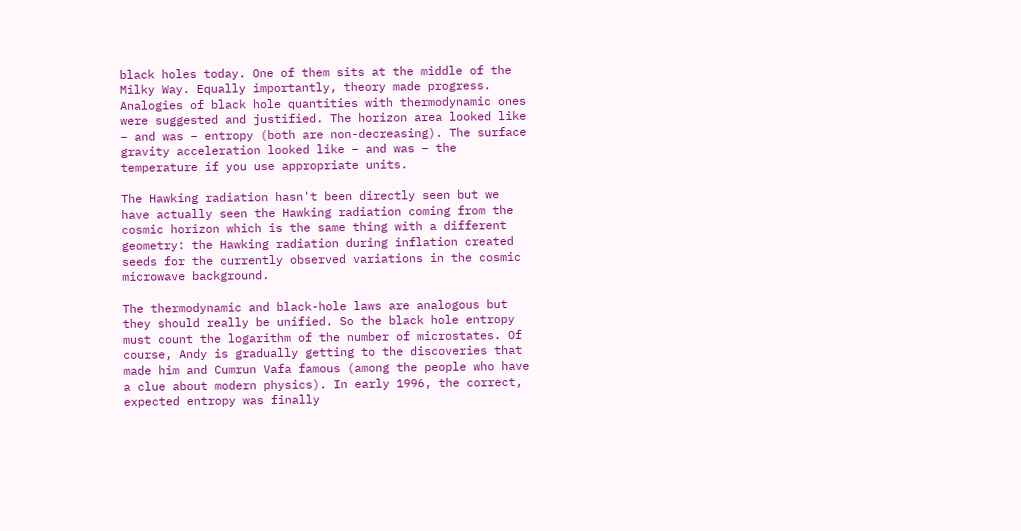black holes today. One of them sits at the middle of the Milky Way. Equally importantly, theory made progress. Analogies of black hole quantities with thermodynamic ones were suggested and justified. The horizon area looked like – and was – entropy (both are non-decreasing). The surface gravity acceleration looked like – and was – the temperature if you use appropriate units.

The Hawking radiation hasn't been directly seen but we have actually seen the Hawking radiation coming from the cosmic horizon which is the same thing with a different geometry: the Hawking radiation during inflation created seeds for the currently observed variations in the cosmic microwave background.

The thermodynamic and black-hole laws are analogous but they should really be unified. So the black hole entropy must count the logarithm of the number of microstates. Of course, Andy is gradually getting to the discoveries that made him and Cumrun Vafa famous (among the people who have a clue about modern physics). In early 1996, the correct, expected entropy was finally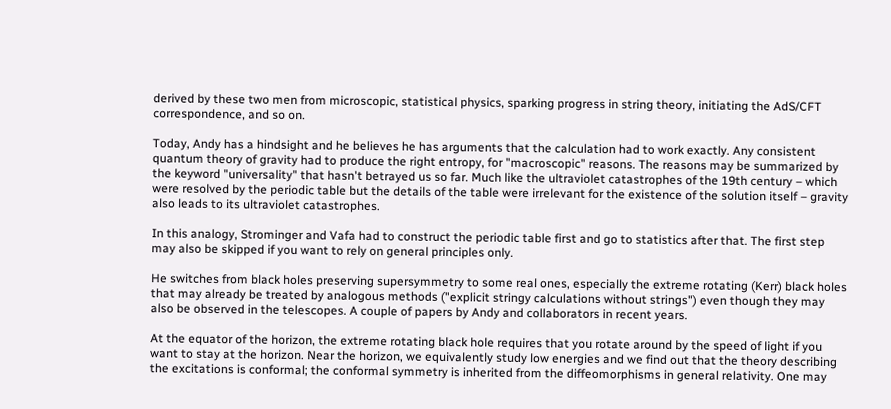derived by these two men from microscopic, statistical physics, sparking progress in string theory, initiating the AdS/CFT correspondence, and so on.

Today, Andy has a hindsight and he believes he has arguments that the calculation had to work exactly. Any consistent quantum theory of gravity had to produce the right entropy, for "macroscopic" reasons. The reasons may be summarized by the keyword "universality" that hasn't betrayed us so far. Much like the ultraviolet catastrophes of the 19th century – which were resolved by the periodic table but the details of the table were irrelevant for the existence of the solution itself – gravity also leads to its ultraviolet catastrophes.

In this analogy, Strominger and Vafa had to construct the periodic table first and go to statistics after that. The first step may also be skipped if you want to rely on general principles only.

He switches from black holes preserving supersymmetry to some real ones, especially the extreme rotating (Kerr) black holes that may already be treated by analogous methods ("explicit stringy calculations without strings") even though they may also be observed in the telescopes. A couple of papers by Andy and collaborators in recent years.

At the equator of the horizon, the extreme rotating black hole requires that you rotate around by the speed of light if you want to stay at the horizon. Near the horizon, we equivalently study low energies and we find out that the theory describing the excitations is conformal; the conformal symmetry is inherited from the diffeomorphisms in general relativity. One may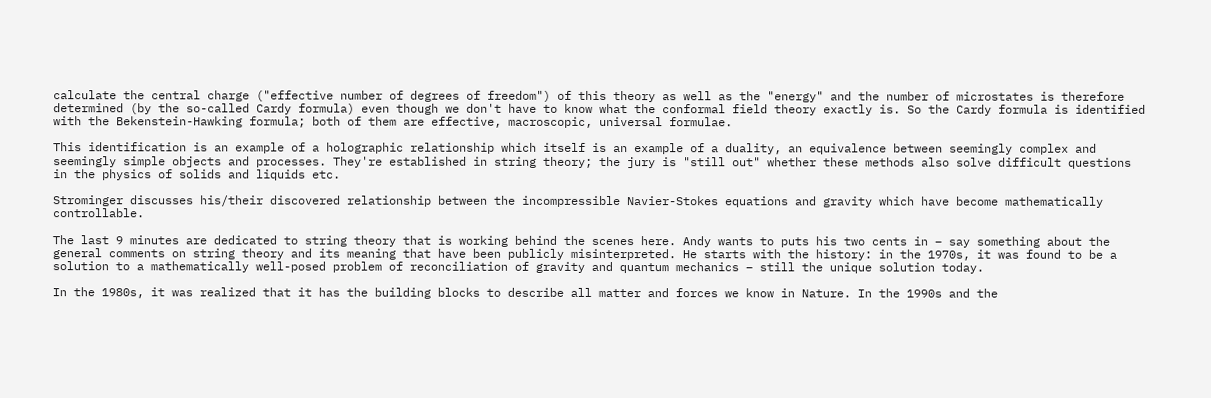calculate the central charge ("effective number of degrees of freedom") of this theory as well as the "energy" and the number of microstates is therefore determined (by the so-called Cardy formula) even though we don't have to know what the conformal field theory exactly is. So the Cardy formula is identified with the Bekenstein-Hawking formula; both of them are effective, macroscopic, universal formulae.

This identification is an example of a holographic relationship which itself is an example of a duality, an equivalence between seemingly complex and seemingly simple objects and processes. They're established in string theory; the jury is "still out" whether these methods also solve difficult questions in the physics of solids and liquids etc.

Strominger discusses his/their discovered relationship between the incompressible Navier-Stokes equations and gravity which have become mathematically controllable.

The last 9 minutes are dedicated to string theory that is working behind the scenes here. Andy wants to puts his two cents in – say something about the general comments on string theory and its meaning that have been publicly misinterpreted. He starts with the history: in the 1970s, it was found to be a solution to a mathematically well-posed problem of reconciliation of gravity and quantum mechanics – still the unique solution today.

In the 1980s, it was realized that it has the building blocks to describe all matter and forces we know in Nature. In the 1990s and the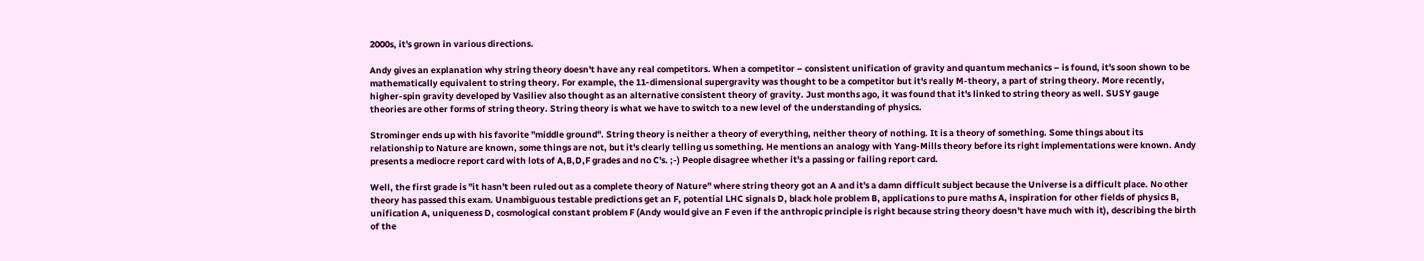2000s, it's grown in various directions.

Andy gives an explanation why string theory doesn't have any real competitors. When a competitor – consistent unification of gravity and quantum mechanics – is found, it's soon shown to be mathematically equivalent to string theory. For example, the 11-dimensional supergravity was thought to be a competitor but it's really M-theory, a part of string theory. More recently, higher-spin gravity developed by Vasiliev also thought as an alternative consistent theory of gravity. Just months ago, it was found that it's linked to string theory as well. SUSY gauge theories are other forms of string theory. String theory is what we have to switch to a new level of the understanding of physics.

Strominger ends up with his favorite "middle ground". String theory is neither a theory of everything, neither theory of nothing. It is a theory of something. Some things about its relationship to Nature are known, some things are not, but it's clearly telling us something. He mentions an analogy with Yang-Mills theory before its right implementations were known. Andy presents a mediocre report card with lots of A,B,D,F grades and no C's. ;-) People disagree whether it's a passing or failing report card.

Well, the first grade is "it hasn't been ruled out as a complete theory of Nature" where string theory got an A and it's a damn difficult subject because the Universe is a difficult place. No other theory has passed this exam. Unambiguous testable predictions get an F, potential LHC signals D, black hole problem B, applications to pure maths A, inspiration for other fields of physics B, unification A, uniqueness D, cosmological constant problem F (Andy would give an F even if the anthropic principle is right because string theory doesn't have much with it), describing the birth of the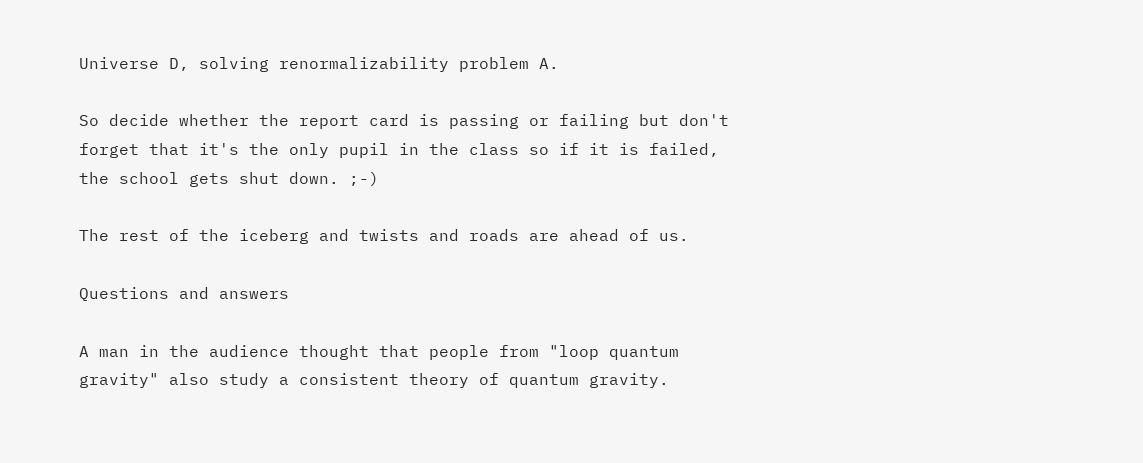Universe D, solving renormalizability problem A.

So decide whether the report card is passing or failing but don't forget that it's the only pupil in the class so if it is failed, the school gets shut down. ;-)

The rest of the iceberg and twists and roads are ahead of us.

Questions and answers

A man in the audience thought that people from "loop quantum gravity" also study a consistent theory of quantum gravity.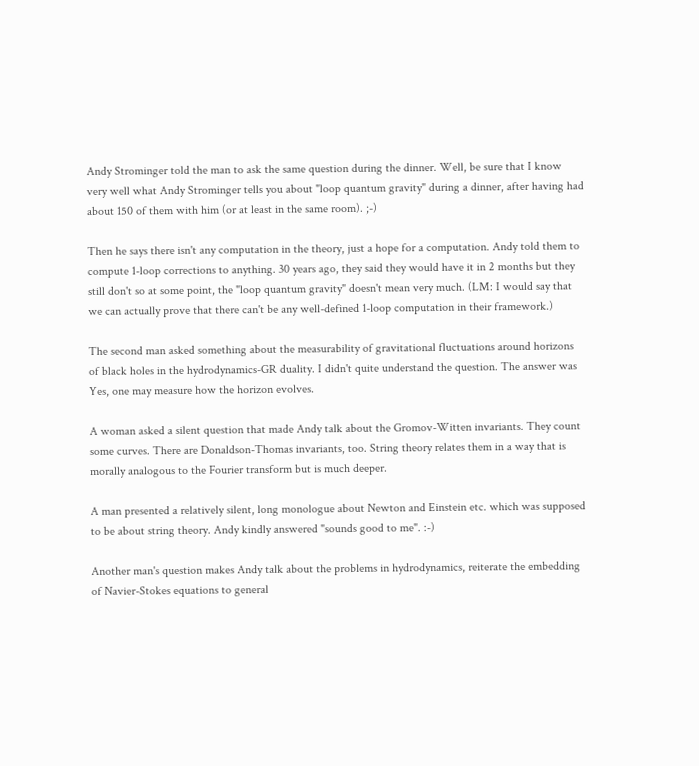Andy Strominger told the man to ask the same question during the dinner. Well, be sure that I know very well what Andy Strominger tells you about "loop quantum gravity" during a dinner, after having had about 150 of them with him (or at least in the same room). ;-)

Then he says there isn't any computation in the theory, just a hope for a computation. Andy told them to compute 1-loop corrections to anything. 30 years ago, they said they would have it in 2 months but they still don't so at some point, the "loop quantum gravity" doesn't mean very much. (LM: I would say that we can actually prove that there can't be any well-defined 1-loop computation in their framework.)

The second man asked something about the measurability of gravitational fluctuations around horizons of black holes in the hydrodynamics-GR duality. I didn't quite understand the question. The answer was Yes, one may measure how the horizon evolves.

A woman asked a silent question that made Andy talk about the Gromov-Witten invariants. They count some curves. There are Donaldson-Thomas invariants, too. String theory relates them in a way that is morally analogous to the Fourier transform but is much deeper.

A man presented a relatively silent, long monologue about Newton and Einstein etc. which was supposed to be about string theory. Andy kindly answered "sounds good to me". :-)

Another man's question makes Andy talk about the problems in hydrodynamics, reiterate the embedding of Navier-Stokes equations to general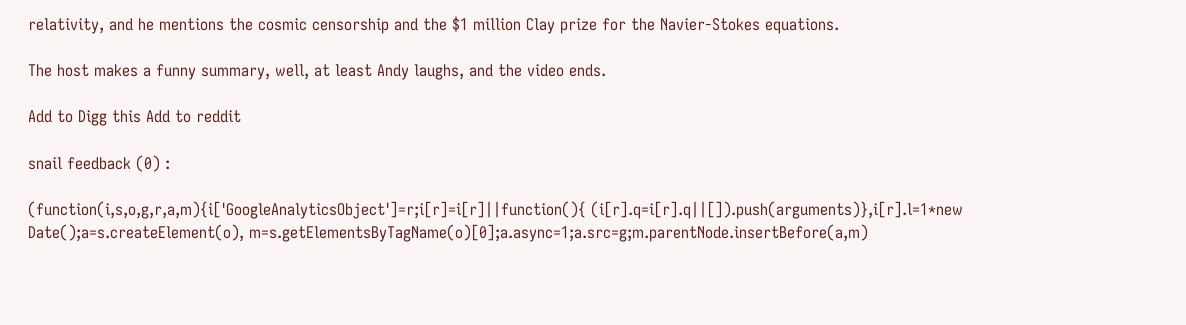relativity, and he mentions the cosmic censorship and the $1 million Clay prize for the Navier-Stokes equations.

The host makes a funny summary, well, at least Andy laughs, and the video ends.

Add to Digg this Add to reddit

snail feedback (0) :

(function(i,s,o,g,r,a,m){i['GoogleAnalyticsObject']=r;i[r]=i[r]||function(){ (i[r].q=i[r].q||[]).push(arguments)},i[r].l=1*new Date();a=s.createElement(o), m=s.getElementsByTagName(o)[0];a.async=1;a.src=g;m.parentNode.insertBefore(a,m)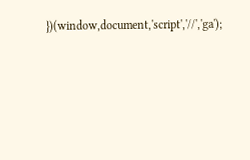})(window,document,'script','//','ga');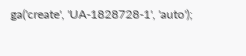ga('create', 'UA-1828728-1', 'auto');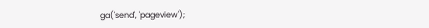ga('send', 'pageview');